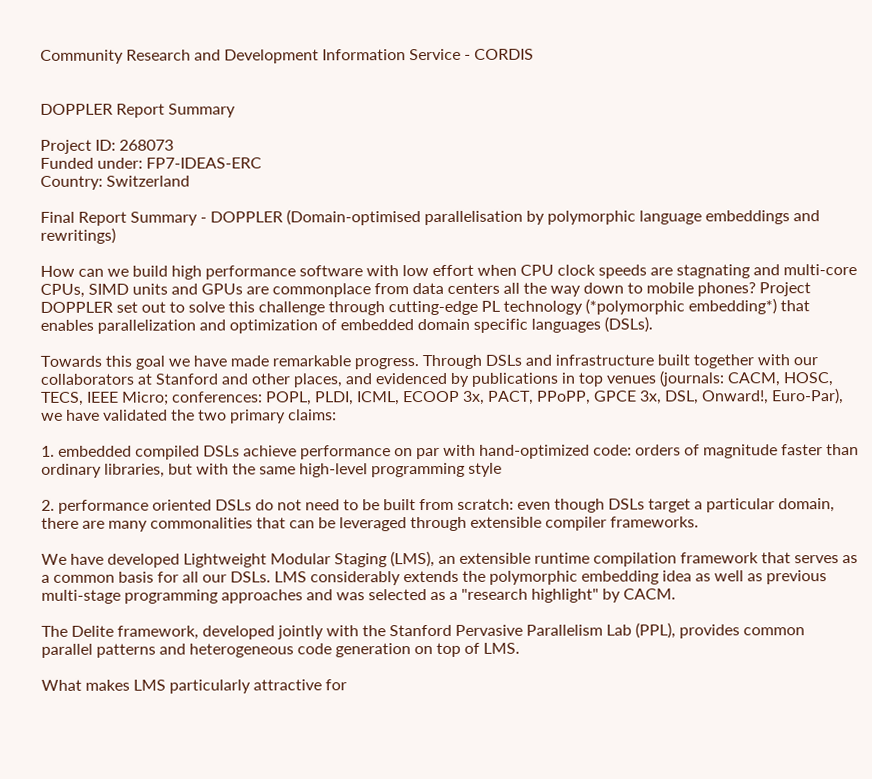Community Research and Development Information Service - CORDIS


DOPPLER Report Summary

Project ID: 268073
Funded under: FP7-IDEAS-ERC
Country: Switzerland

Final Report Summary - DOPPLER (Domain-optimised parallelisation by polymorphic language embeddings and rewritings)

How can we build high performance software with low effort when CPU clock speeds are stagnating and multi-core CPUs, SIMD units and GPUs are commonplace from data centers all the way down to mobile phones? Project DOPPLER set out to solve this challenge through cutting-edge PL technology (*polymorphic embedding*) that enables parallelization and optimization of embedded domain specific languages (DSLs).

Towards this goal we have made remarkable progress. Through DSLs and infrastructure built together with our collaborators at Stanford and other places, and evidenced by publications in top venues (journals: CACM, HOSC, TECS, IEEE Micro; conferences: POPL, PLDI, ICML, ECOOP 3x, PACT, PPoPP, GPCE 3x, DSL, Onward!, Euro-Par), we have validated the two primary claims:

1. embedded compiled DSLs achieve performance on par with hand-optimized code: orders of magnitude faster than ordinary libraries, but with the same high-level programming style

2. performance oriented DSLs do not need to be built from scratch: even though DSLs target a particular domain, there are many commonalities that can be leveraged through extensible compiler frameworks.

We have developed Lightweight Modular Staging (LMS), an extensible runtime compilation framework that serves as a common basis for all our DSLs. LMS considerably extends the polymorphic embedding idea as well as previous multi-stage programming approaches and was selected as a "research highlight" by CACM.

The Delite framework, developed jointly with the Stanford Pervasive Parallelism Lab (PPL), provides common parallel patterns and heterogeneous code generation on top of LMS.

What makes LMS particularly attractive for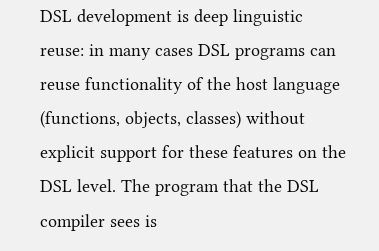DSL development is deep linguistic reuse: in many cases DSL programs can reuse functionality of the host language (functions, objects, classes) without explicit support for these features on the DSL level. The program that the DSL compiler sees is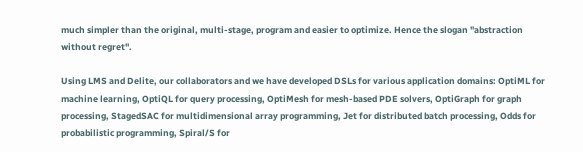much simpler than the original, multi-stage, program and easier to optimize. Hence the slogan "abstraction without regret".

Using LMS and Delite, our collaborators and we have developed DSLs for various application domains: OptiML for machine learning, OptiQL for query processing, OptiMesh for mesh-based PDE solvers, OptiGraph for graph processing, StagedSAC for multidimensional array programming, Jet for distributed batch processing, Odds for probabilistic programming, Spiral/S for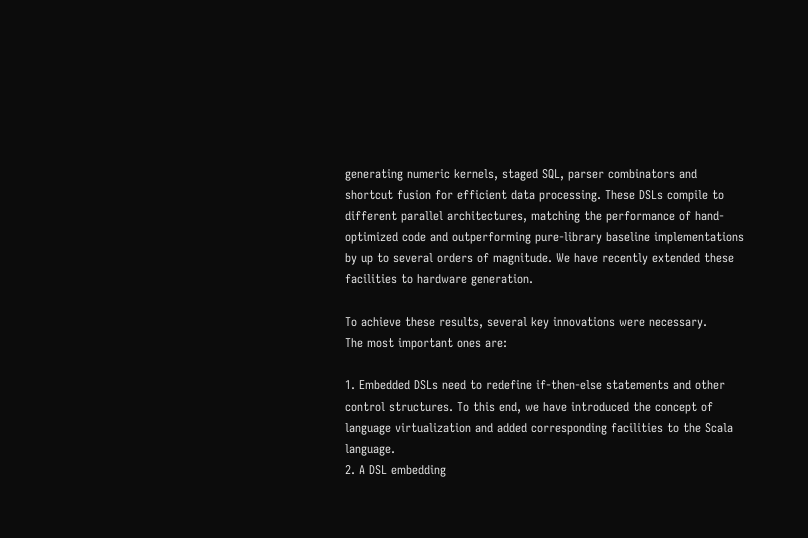generating numeric kernels, staged SQL, parser combinators and shortcut fusion for efficient data processing. These DSLs compile to different parallel architectures, matching the performance of hand-optimized code and outperforming pure-library baseline implementations by up to several orders of magnitude. We have recently extended these facilities to hardware generation.

To achieve these results, several key innovations were necessary.
The most important ones are:

1. Embedded DSLs need to redefine if-then-else statements and other control structures. To this end, we have introduced the concept of language virtualization and added corresponding facilities to the Scala language.
2. A DSL embedding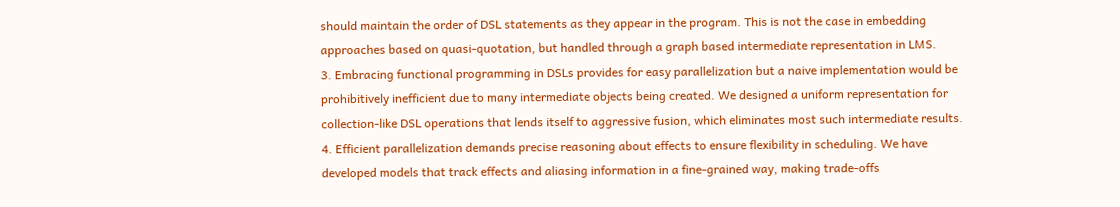should maintain the order of DSL statements as they appear in the program. This is not the case in embedding approaches based on quasi-quotation, but handled through a graph based intermediate representation in LMS.
3. Embracing functional programming in DSLs provides for easy parallelization but a naive implementation would be prohibitively inefficient due to many intermediate objects being created. We designed a uniform representation for collection-like DSL operations that lends itself to aggressive fusion, which eliminates most such intermediate results.
4. Efficient parallelization demands precise reasoning about effects to ensure flexibility in scheduling. We have developed models that track effects and aliasing information in a fine-grained way, making trade-offs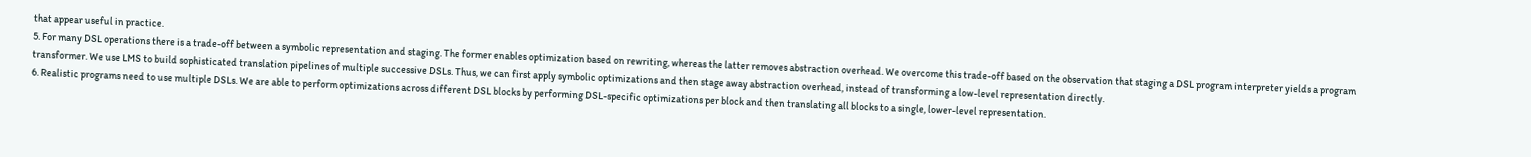that appear useful in practice.
5. For many DSL operations there is a trade-off between a symbolic representation and staging. The former enables optimization based on rewriting, whereas the latter removes abstraction overhead. We overcome this trade-off based on the observation that staging a DSL program interpreter yields a program transformer. We use LMS to build sophisticated translation pipelines of multiple successive DSLs. Thus, we can first apply symbolic optimizations and then stage away abstraction overhead, instead of transforming a low-level representation directly.
6. Realistic programs need to use multiple DSLs. We are able to perform optimizations across different DSL blocks by performing DSL-specific optimizations per block and then translating all blocks to a single, lower-level representation.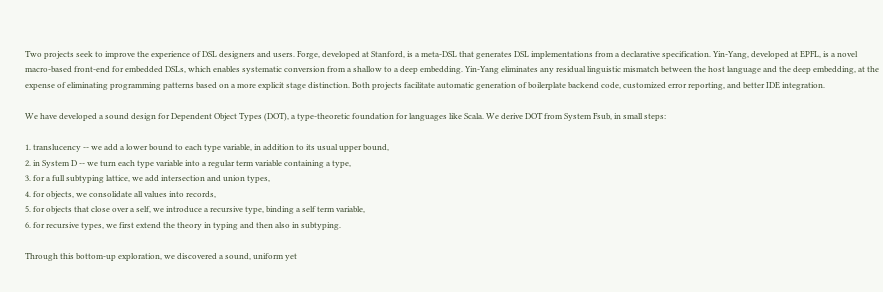Two projects seek to improve the experience of DSL designers and users. Forge, developed at Stanford, is a meta-DSL that generates DSL implementations from a declarative specification. Yin-Yang, developed at EPFL, is a novel macro-based front-end for embedded DSLs, which enables systematic conversion from a shallow to a deep embedding. Yin-Yang eliminates any residual linguistic mismatch between the host language and the deep embedding, at the expense of eliminating programming patterns based on a more explicit stage distinction. Both projects facilitate automatic generation of boilerplate backend code, customized error reporting, and better IDE integration.

We have developed a sound design for Dependent Object Types (DOT), a type-theoretic foundation for languages like Scala. We derive DOT from System Fsub, in small steps:

1. translucency -- we add a lower bound to each type variable, in addition to its usual upper bound,
2. in System D -- we turn each type variable into a regular term variable containing a type,
3. for a full subtyping lattice, we add intersection and union types,
4. for objects, we consolidate all values into records,
5. for objects that close over a self, we introduce a recursive type, binding a self term variable,
6. for recursive types, we first extend the theory in typing and then also in subtyping.

Through this bottom-up exploration, we discovered a sound, uniform yet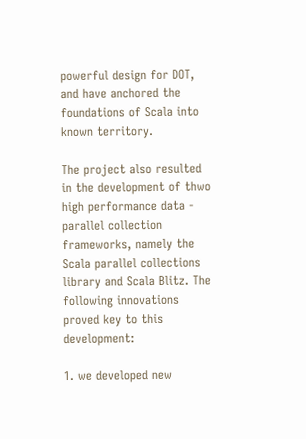powerful design for DOT, and have anchored the foundations of Scala into known territory.

The project also resulted in the development of thwo high performance data - parallel collection frameworks, namely the Scala parallel collections library and Scala Blitz. The following innovations proved key to this development:

1. we developed new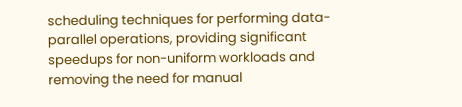scheduling techniques for performing data-parallel operations, providing significant speedups for non-uniform workloads and removing the need for manual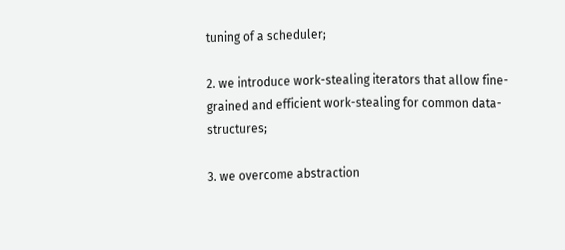tuning of a scheduler;

2. we introduce work-stealing iterators that allow fine-grained and efficient work-stealing for common data-structures;

3. we overcome abstraction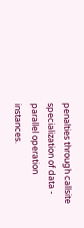penalties through callsite specialization of data - parallel operation instances.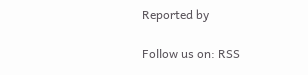Reported by

Follow us on: RSS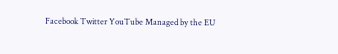Facebook Twitter YouTube Managed by the EU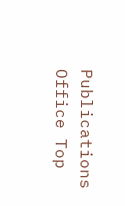Publications Office Top